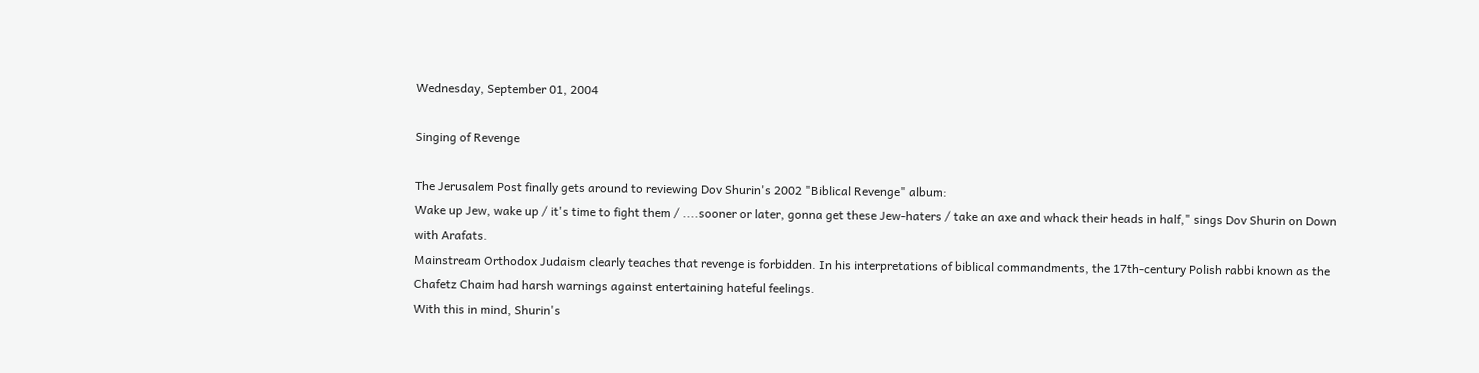Wednesday, September 01, 2004

Singing of Revenge

The Jerusalem Post finally gets around to reviewing Dov Shurin's 2002 "Biblical Revenge" album:
Wake up Jew, wake up / it's time to fight them / ....sooner or later, gonna get these Jew-haters / take an axe and whack their heads in half," sings Dov Shurin on Down with Arafats.
Mainstream Orthodox Judaism clearly teaches that revenge is forbidden. In his interpretations of biblical commandments, the 17th-century Polish rabbi known as the Chafetz Chaim had harsh warnings against entertaining hateful feelings.
With this in mind, Shurin's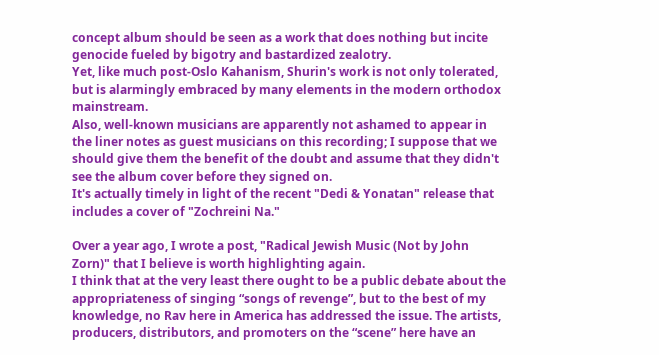concept album should be seen as a work that does nothing but incite genocide fueled by bigotry and bastardized zealotry.
Yet, like much post-Oslo Kahanism, Shurin's work is not only tolerated, but is alarmingly embraced by many elements in the modern orthodox mainstream.
Also, well-known musicians are apparently not ashamed to appear in the liner notes as guest musicians on this recording; I suppose that we should give them the benefit of the doubt and assume that they didn't see the album cover before they signed on.
It's actually timely in light of the recent "Dedi & Yonatan" release that includes a cover of "Zochreini Na."

Over a year ago, I wrote a post, "Radical Jewish Music (Not by John Zorn)" that I believe is worth highlighting again.
I think that at the very least there ought to be a public debate about the appropriateness of singing “songs of revenge”, but to the best of my knowledge, no Rav here in America has addressed the issue. The artists, producers, distributors, and promoters on the “scene” here have an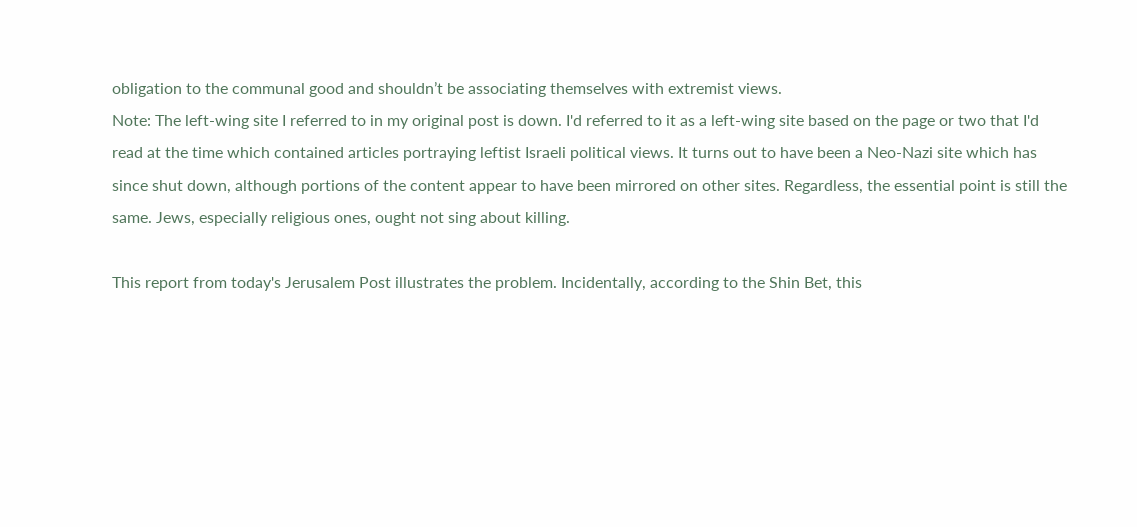obligation to the communal good and shouldn’t be associating themselves with extremist views.
Note: The left-wing site I referred to in my original post is down. I'd referred to it as a left-wing site based on the page or two that I'd read at the time which contained articles portraying leftist Israeli political views. It turns out to have been a Neo-Nazi site which has since shut down, although portions of the content appear to have been mirrored on other sites. Regardless, the essential point is still the same. Jews, especially religious ones, ought not sing about killing.

This report from today's Jerusalem Post illustrates the problem. Incidentally, according to the Shin Bet, this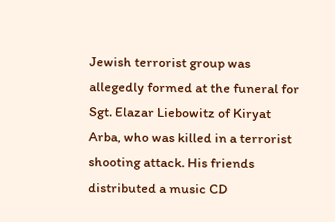Jewish terrorist group was allegedly formed at the funeral for Sgt. Elazar Liebowitz of Kiryat Arba, who was killed in a terrorist shooting attack. His friends distributed a music CD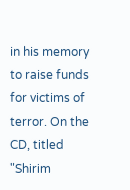in his memory to raise funds for victims of terror. On the CD, titled "Shirim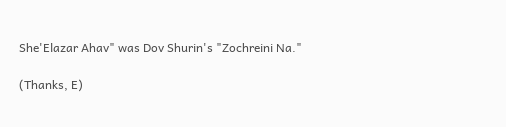She'Elazar Ahav" was Dov Shurin's "Zochreini Na."

(Thanks, E)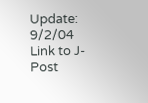Update: 9/2/04
Link to J-Post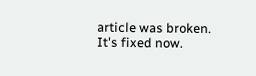article was broken. It's fixed now.